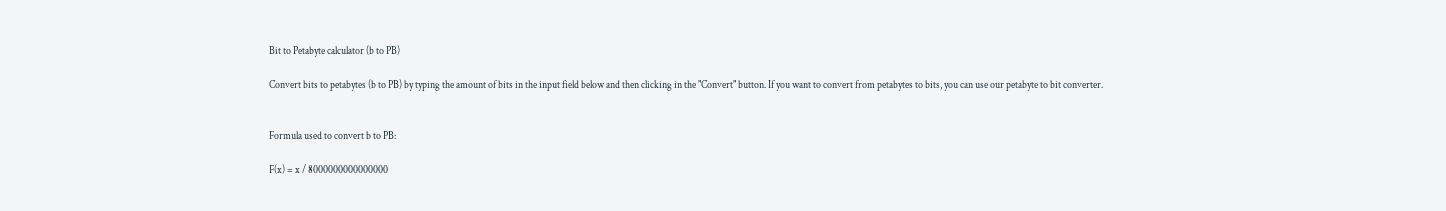Bit to Petabyte calculator (b to PB)

Convert bits to petabytes (b to PB) by typing the amount of bits in the input field below and then clicking in the "Convert" button. If you want to convert from petabytes to bits, you can use our petabyte to bit converter.


Formula used to convert b to PB:

F(x) = x / 8000000000000000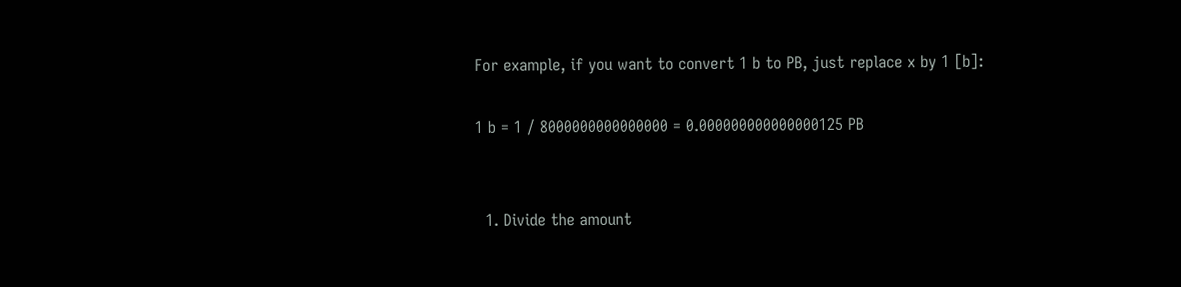For example, if you want to convert 1 b to PB, just replace x by 1 [b]:

1 b = 1 / 8000000000000000 = 0.000000000000000125 PB


  1. Divide the amount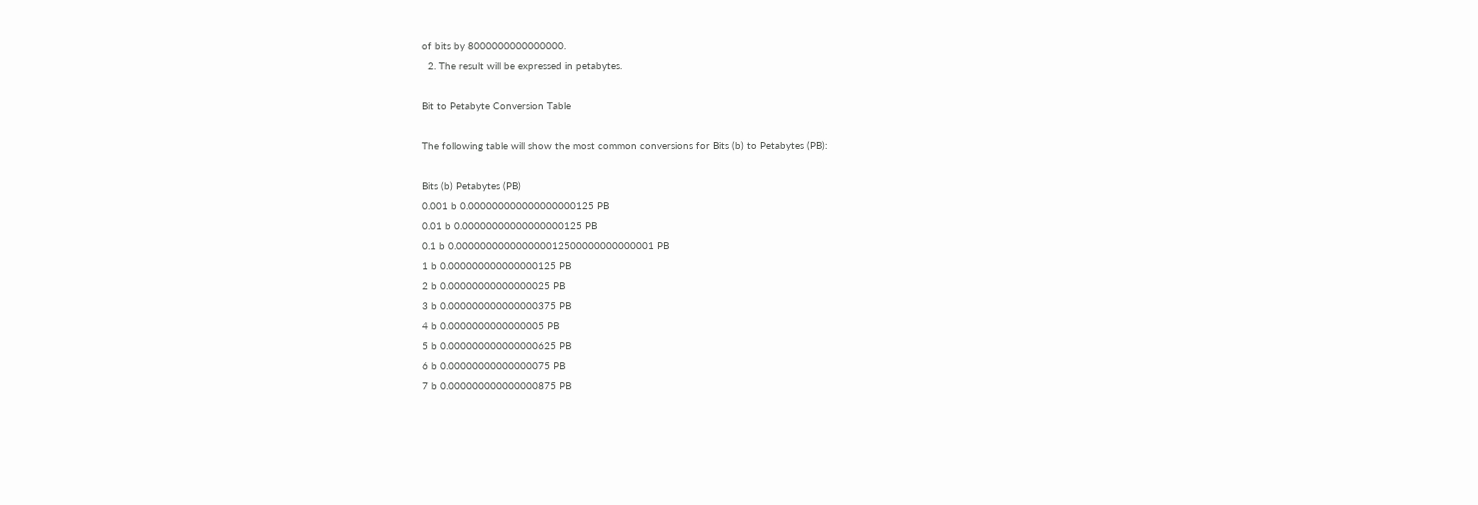of bits by 8000000000000000.
  2. The result will be expressed in petabytes.

Bit to Petabyte Conversion Table

The following table will show the most common conversions for Bits (b) to Petabytes (PB):

Bits (b) Petabytes (PB)
0.001 b 0.000000000000000000125 PB
0.01 b 0.00000000000000000125 PB
0.1 b 0.000000000000000012500000000000001 PB
1 b 0.000000000000000125 PB
2 b 0.00000000000000025 PB
3 b 0.000000000000000375 PB
4 b 0.0000000000000005 PB
5 b 0.000000000000000625 PB
6 b 0.00000000000000075 PB
7 b 0.000000000000000875 PB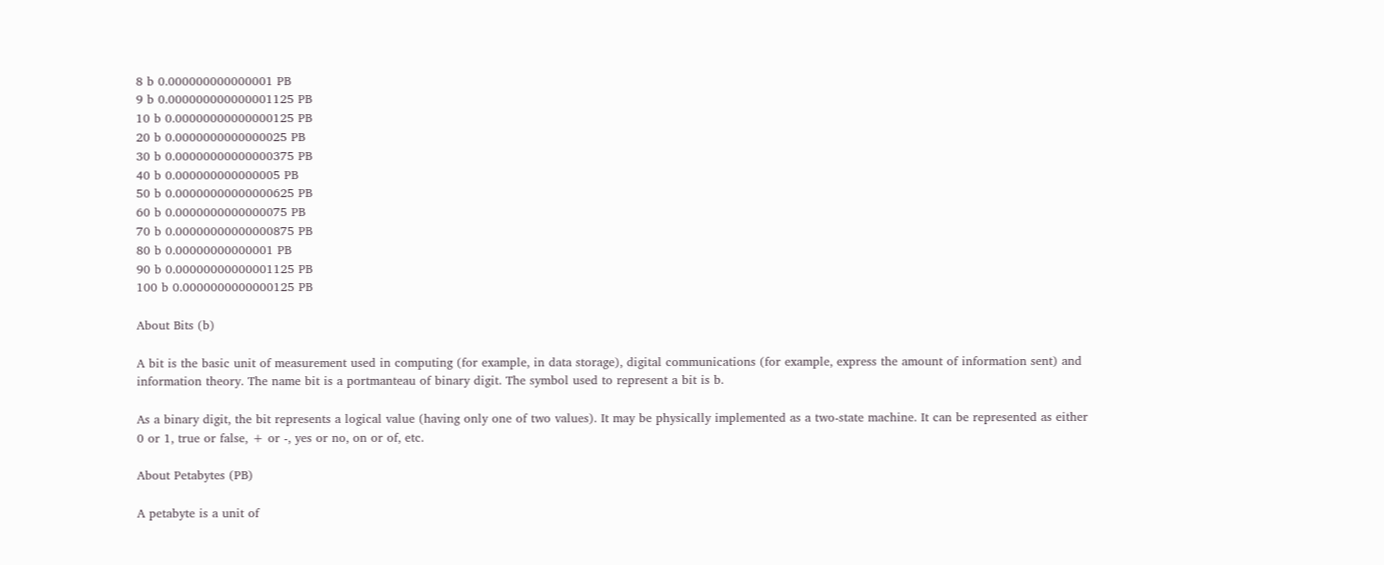8 b 0.000000000000001 PB
9 b 0.000000000000001125 PB
10 b 0.00000000000000125 PB
20 b 0.0000000000000025 PB
30 b 0.00000000000000375 PB
40 b 0.000000000000005 PB
50 b 0.00000000000000625 PB
60 b 0.0000000000000075 PB
70 b 0.00000000000000875 PB
80 b 0.00000000000001 PB
90 b 0.00000000000001125 PB
100 b 0.0000000000000125 PB

About Bits (b)

A bit is the basic unit of measurement used in computing (for example, in data storage), digital communications (for example, express the amount of information sent) and information theory. The name bit is a portmanteau of binary digit. The symbol used to represent a bit is b.

As a binary digit, the bit represents a logical value (having only one of two values). It may be physically implemented as a two-state machine. It can be represented as either 0 or 1, true or false, + or -, yes or no, on or of, etc.

About Petabytes (PB)

A petabyte is a unit of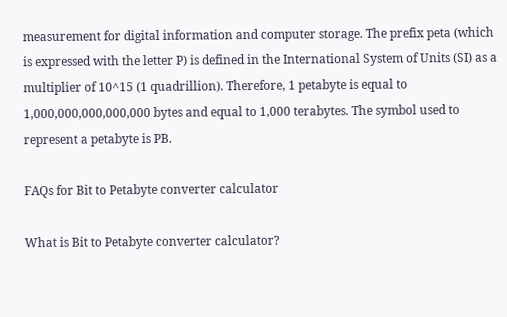measurement for digital information and computer storage. The prefix peta (which is expressed with the letter P) is defined in the International System of Units (SI) as a multiplier of 10^15 (1 quadrillion). Therefore, 1 petabyte is equal to 1,000,000,000,000,000 bytes and equal to 1,000 terabytes. The symbol used to represent a petabyte is PB.

FAQs for Bit to Petabyte converter calculator

What is Bit to Petabyte converter calculator?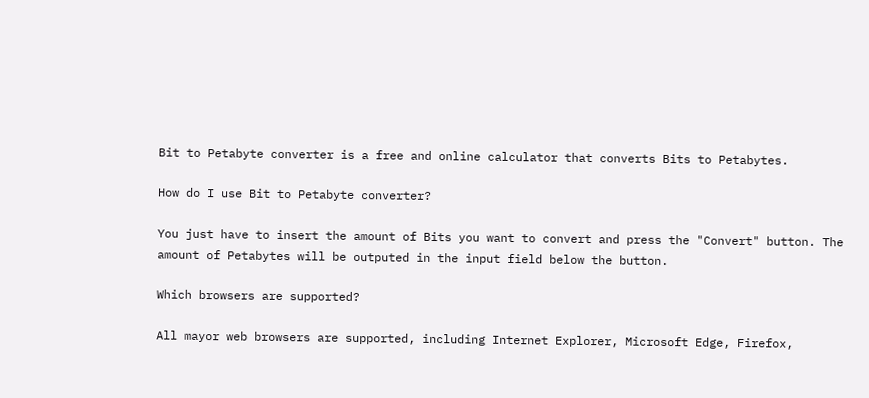Bit to Petabyte converter is a free and online calculator that converts Bits to Petabytes.

How do I use Bit to Petabyte converter?

You just have to insert the amount of Bits you want to convert and press the "Convert" button. The amount of Petabytes will be outputed in the input field below the button.

Which browsers are supported?

All mayor web browsers are supported, including Internet Explorer, Microsoft Edge, Firefox,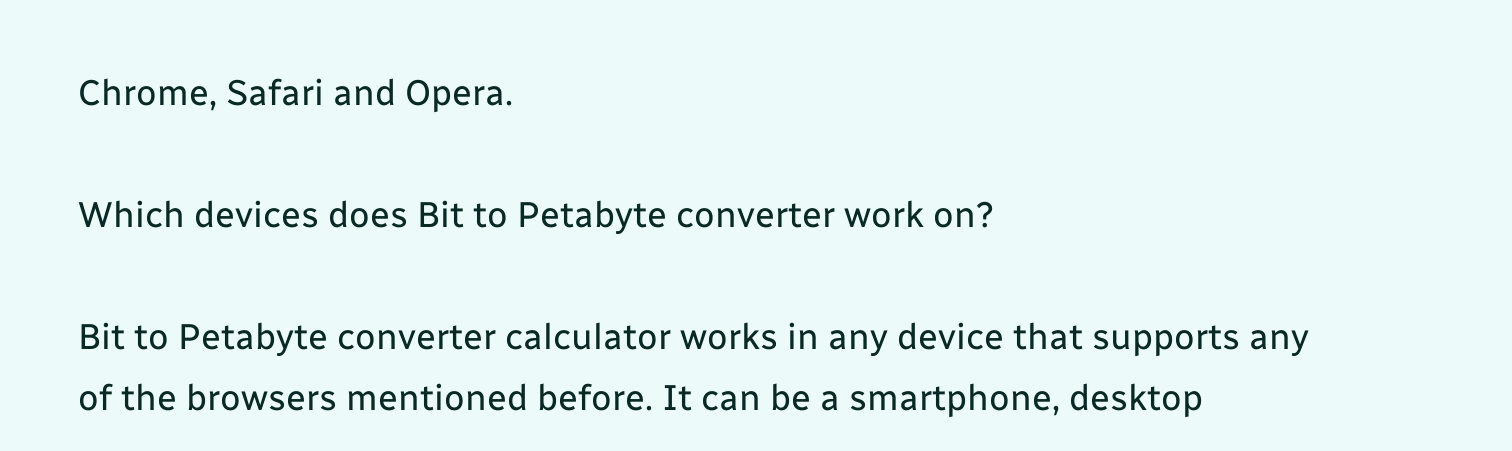Chrome, Safari and Opera.

Which devices does Bit to Petabyte converter work on?

Bit to Petabyte converter calculator works in any device that supports any of the browsers mentioned before. It can be a smartphone, desktop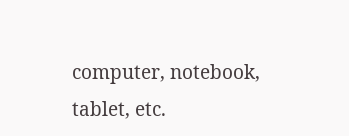computer, notebook, tablet, etc.